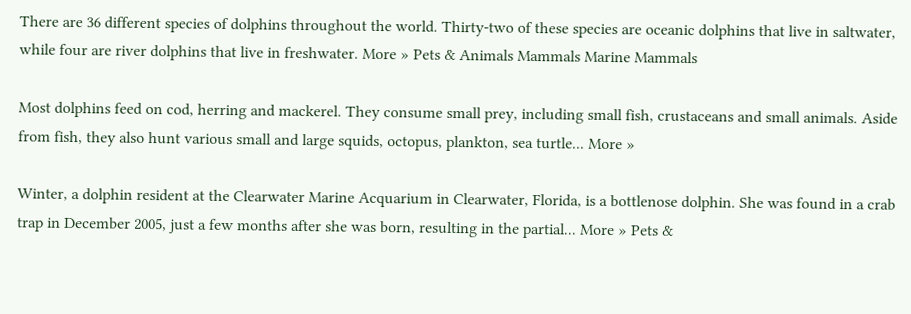There are 36 different species of dolphins throughout the world. Thirty-two of these species are oceanic dolphins that live in saltwater, while four are river dolphins that live in freshwater. More » Pets & Animals Mammals Marine Mammals

Most dolphins feed on cod, herring and mackerel. They consume small prey, including small fish, crustaceans and small animals. Aside from fish, they also hunt various small and large squids, octopus, plankton, sea turtle... More »

Winter, a dolphin resident at the Clearwater Marine Acquarium in Clearwater, Florida, is a bottlenose dolphin. She was found in a crab trap in December 2005, just a few months after she was born, resulting in the partial... More » Pets &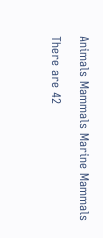Animals Mammals Marine Mammals

There are 42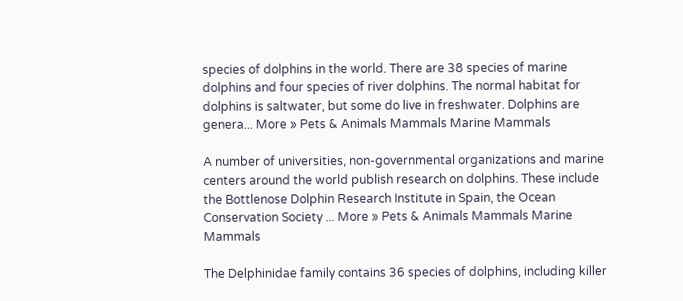species of dolphins in the world. There are 38 species of marine dolphins and four species of river dolphins. The normal habitat for dolphins is saltwater, but some do live in freshwater. Dolphins are genera... More » Pets & Animals Mammals Marine Mammals

A number of universities, non-governmental organizations and marine centers around the world publish research on dolphins. These include the Bottlenose Dolphin Research Institute in Spain, the Ocean Conservation Society ... More » Pets & Animals Mammals Marine Mammals

The Delphinidae family contains 36 species of dolphins, including killer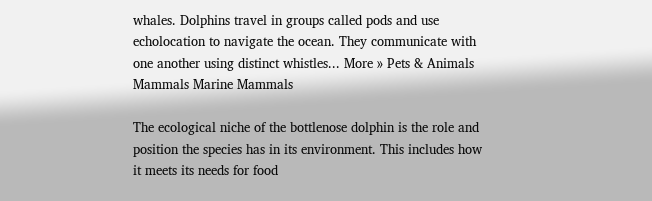whales. Dolphins travel in groups called pods and use echolocation to navigate the ocean. They communicate with one another using distinct whistles... More » Pets & Animals Mammals Marine Mammals

The ecological niche of the bottlenose dolphin is the role and position the species has in its environment. This includes how it meets its needs for food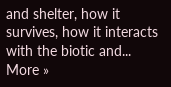and shelter, how it survives, how it interacts with the biotic and... More »